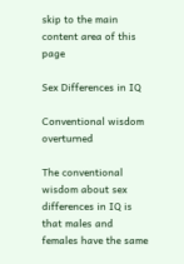skip to the main content area of this page

Sex Differences in IQ

Conventional wisdom overturned

The conventional wisdom about sex differences in IQ is that males and females have the same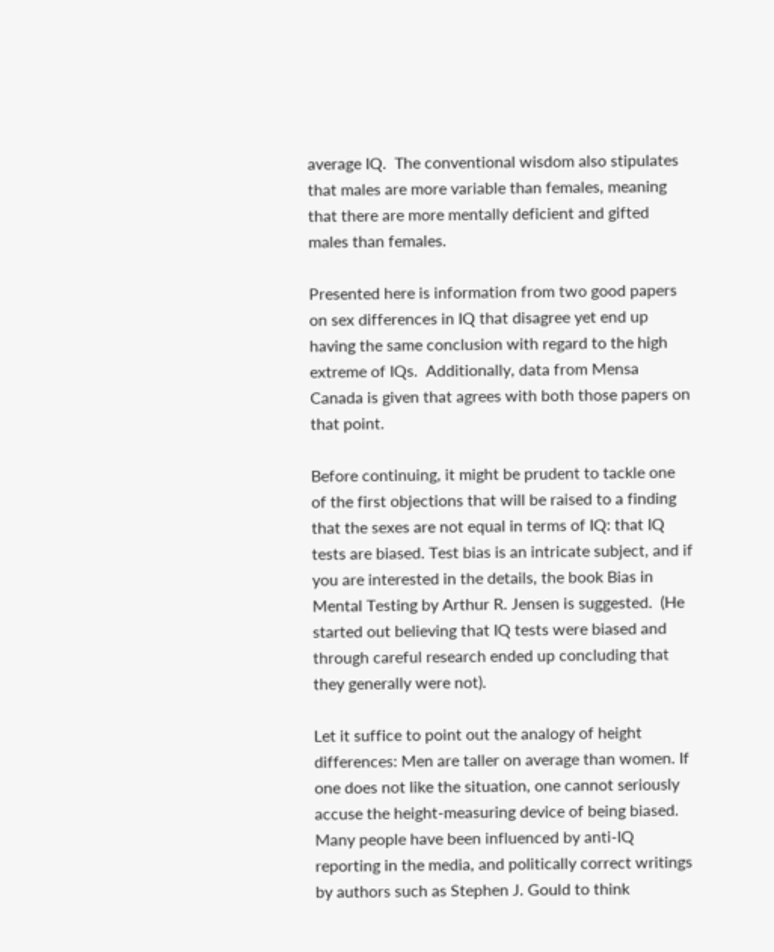average IQ.  The conventional wisdom also stipulates that males are more variable than females, meaning that there are more mentally deficient and gifted males than females.

Presented here is information from two good papers on sex differences in IQ that disagree yet end up having the same conclusion with regard to the high extreme of IQs.  Additionally, data from Mensa Canada is given that agrees with both those papers on that point.

Before continuing, it might be prudent to tackle one of the first objections that will be raised to a finding that the sexes are not equal in terms of IQ: that IQ tests are biased. Test bias is an intricate subject, and if you are interested in the details, the book Bias in Mental Testing by Arthur R. Jensen is suggested.  (He started out believing that IQ tests were biased and through careful research ended up concluding that they generally were not).

Let it suffice to point out the analogy of height differences: Men are taller on average than women. If one does not like the situation, one cannot seriously accuse the height-measuring device of being biased. Many people have been influenced by anti-IQ reporting in the media, and politically correct writings by authors such as Stephen J. Gould to think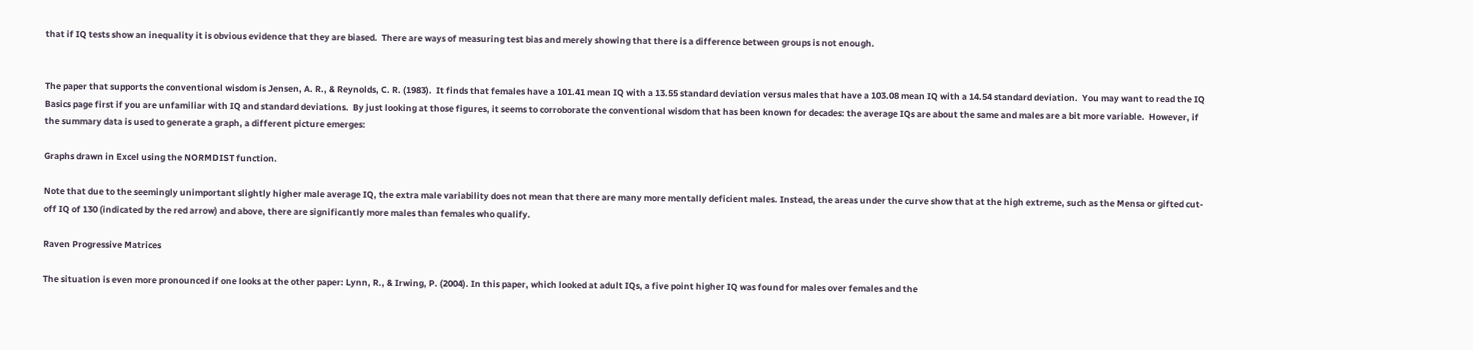that if IQ tests show an inequality it is obvious evidence that they are biased.  There are ways of measuring test bias and merely showing that there is a difference between groups is not enough.


The paper that supports the conventional wisdom is Jensen, A. R., & Reynolds, C. R. (1983).  It finds that females have a 101.41 mean IQ with a 13.55 standard deviation versus males that have a 103.08 mean IQ with a 14.54 standard deviation.  You may want to read the IQ Basics page first if you are unfamiliar with IQ and standard deviations.  By just looking at those figures, it seems to corroborate the conventional wisdom that has been known for decades: the average IQs are about the same and males are a bit more variable.  However, if the summary data is used to generate a graph, a different picture emerges:

Graphs drawn in Excel using the NORMDIST function.

Note that due to the seemingly unimportant slightly higher male average IQ, the extra male variability does not mean that there are many more mentally deficient males. Instead, the areas under the curve show that at the high extreme, such as the Mensa or gifted cut-off IQ of 130 (indicated by the red arrow) and above, there are significantly more males than females who qualify.

Raven Progressive Matrices

The situation is even more pronounced if one looks at the other paper: Lynn, R., & Irwing, P. (2004). In this paper, which looked at adult IQs, a five point higher IQ was found for males over females and the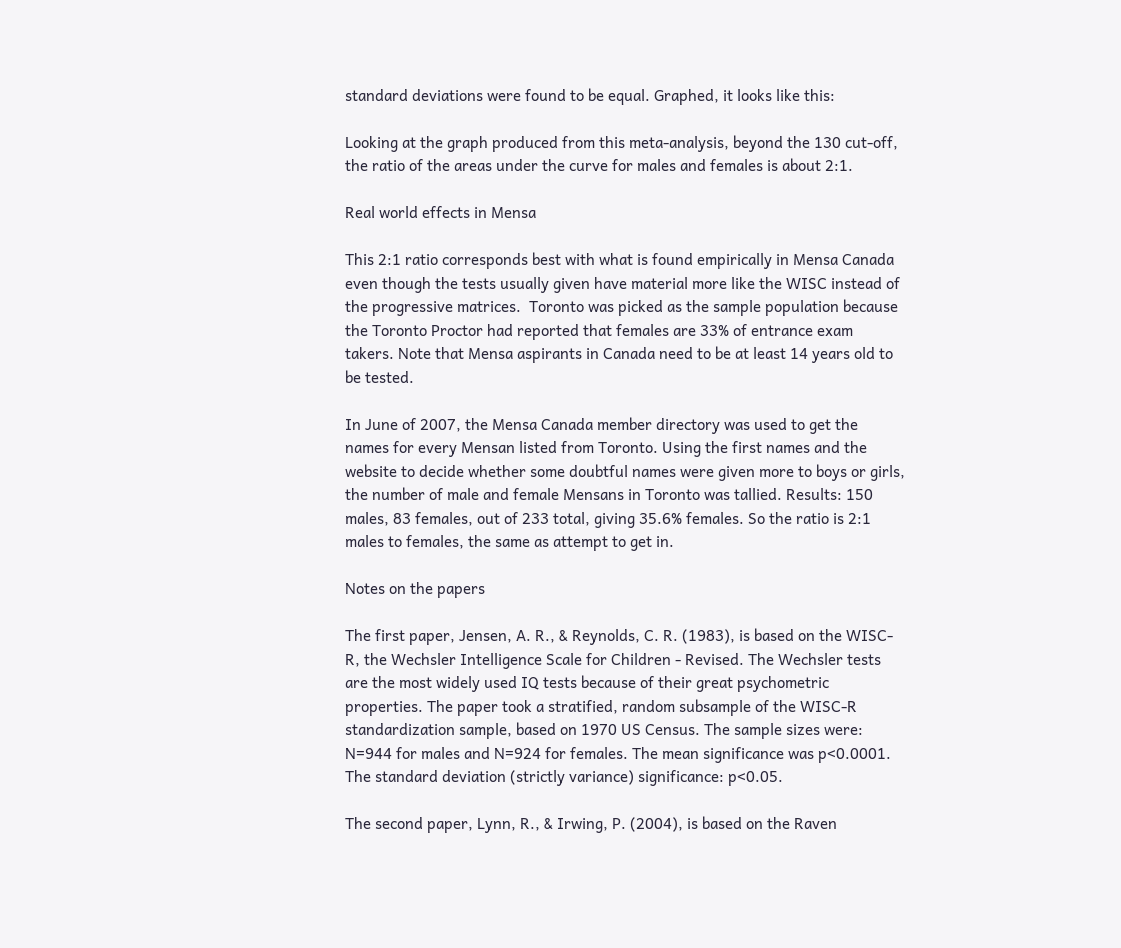standard deviations were found to be equal. Graphed, it looks like this:

Looking at the graph produced from this meta-analysis, beyond the 130 cut-off, the ratio of the areas under the curve for males and females is about 2:1.

Real world effects in Mensa

This 2:1 ratio corresponds best with what is found empirically in Mensa Canada even though the tests usually given have material more like the WISC instead of the progressive matrices.  Toronto was picked as the sample population because the Toronto Proctor had reported that females are 33% of entrance exam takers. Note that Mensa aspirants in Canada need to be at least 14 years old to be tested.

In June of 2007, the Mensa Canada member directory was used to get the names for every Mensan listed from Toronto. Using the first names and the website to decide whether some doubtful names were given more to boys or girls, the number of male and female Mensans in Toronto was tallied. Results: 150 males, 83 females, out of 233 total, giving 35.6% females. So the ratio is 2:1 males to females, the same as attempt to get in.

Notes on the papers

The first paper, Jensen, A. R., & Reynolds, C. R. (1983), is based on the WISC-R, the Wechsler Intelligence Scale for Children - Revised. The Wechsler tests are the most widely used IQ tests because of their great psychometric properties. The paper took a stratified, random subsample of the WISC-R standardization sample, based on 1970 US Census. The sample sizes were: N=944 for males and N=924 for females. The mean significance was p<0.0001. The standard deviation (strictly variance) significance: p<0.05.

The second paper, Lynn, R., & Irwing, P. (2004), is based on the Raven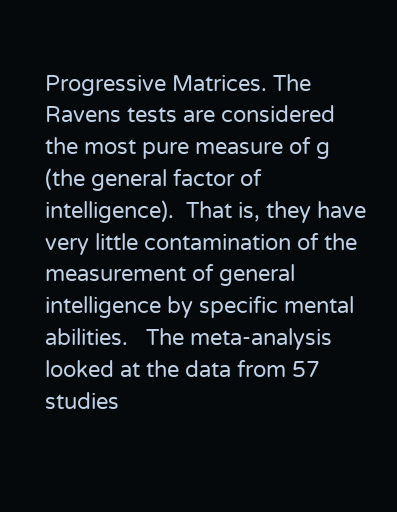Progressive Matrices. The Ravens tests are considered the most pure measure of g (the general factor of intelligence).  That is, they have very little contamination of the measurement of general intelligence by specific mental abilities.   The meta-analysis looked at the data from 57 studies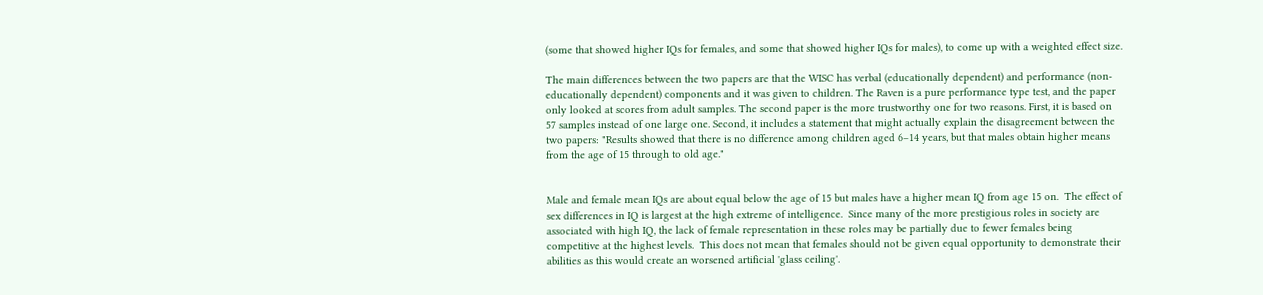(some that showed higher IQs for females, and some that showed higher IQs for males), to come up with a weighted effect size.

The main differences between the two papers are that the WISC has verbal (educationally dependent) and performance (non-educationally dependent) components and it was given to children. The Raven is a pure performance type test, and the paper only looked at scores from adult samples. The second paper is the more trustworthy one for two reasons. First, it is based on 57 samples instead of one large one. Second, it includes a statement that might actually explain the disagreement between the two papers: "Results showed that there is no difference among children aged 6–14 years, but that males obtain higher means from the age of 15 through to old age."


Male and female mean IQs are about equal below the age of 15 but males have a higher mean IQ from age 15 on.  The effect of sex differences in IQ is largest at the high extreme of intelligence.  Since many of the more prestigious roles in society are associated with high IQ, the lack of female representation in these roles may be partially due to fewer females being competitive at the highest levels.  This does not mean that females should not be given equal opportunity to demonstrate their abilities as this would create an worsened artificial 'glass ceiling'.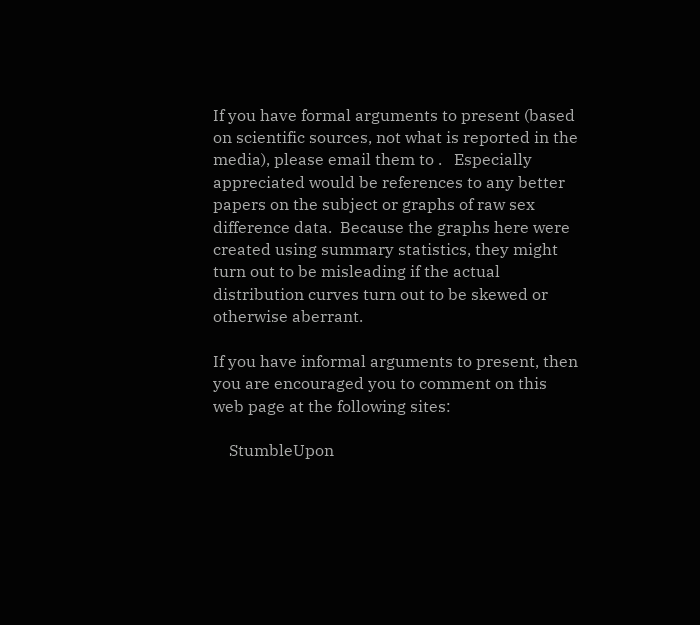If you have formal arguments to present (based on scientific sources, not what is reported in the media), please email them to .   Especially appreciated would be references to any better papers on the subject or graphs of raw sex difference data.  Because the graphs here were created using summary statistics, they might turn out to be misleading if the actual distribution curves turn out to be skewed or otherwise aberrant.

If you have informal arguments to present, then you are encouraged you to comment on this web page at the following sites:

    StumbleUpon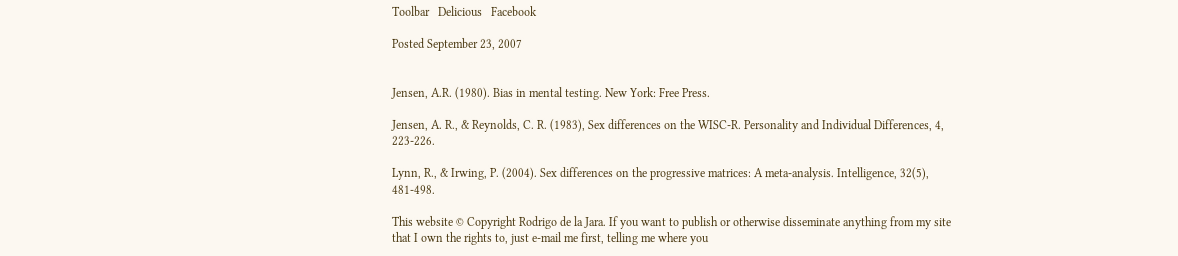Toolbar   Delicious   Facebook

Posted September 23, 2007


Jensen, A.R. (1980). Bias in mental testing. New York: Free Press.

Jensen, A. R., & Reynolds, C. R. (1983), Sex differences on the WISC-R. Personality and Individual Differences, 4, 223-226.

Lynn, R., & Irwing, P. (2004). Sex differences on the progressive matrices: A meta-analysis. Intelligence, 32(5), 481-498.

This website © Copyright Rodrigo de la Jara. If you want to publish or otherwise disseminate anything from my site that I own the rights to, just e-mail me first, telling me where you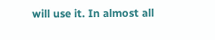will use it. In almost all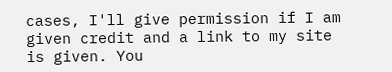cases, I'll give permission if I am given credit and a link to my site is given. You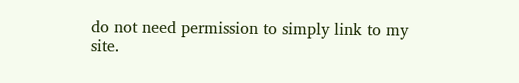do not need permission to simply link to my site.